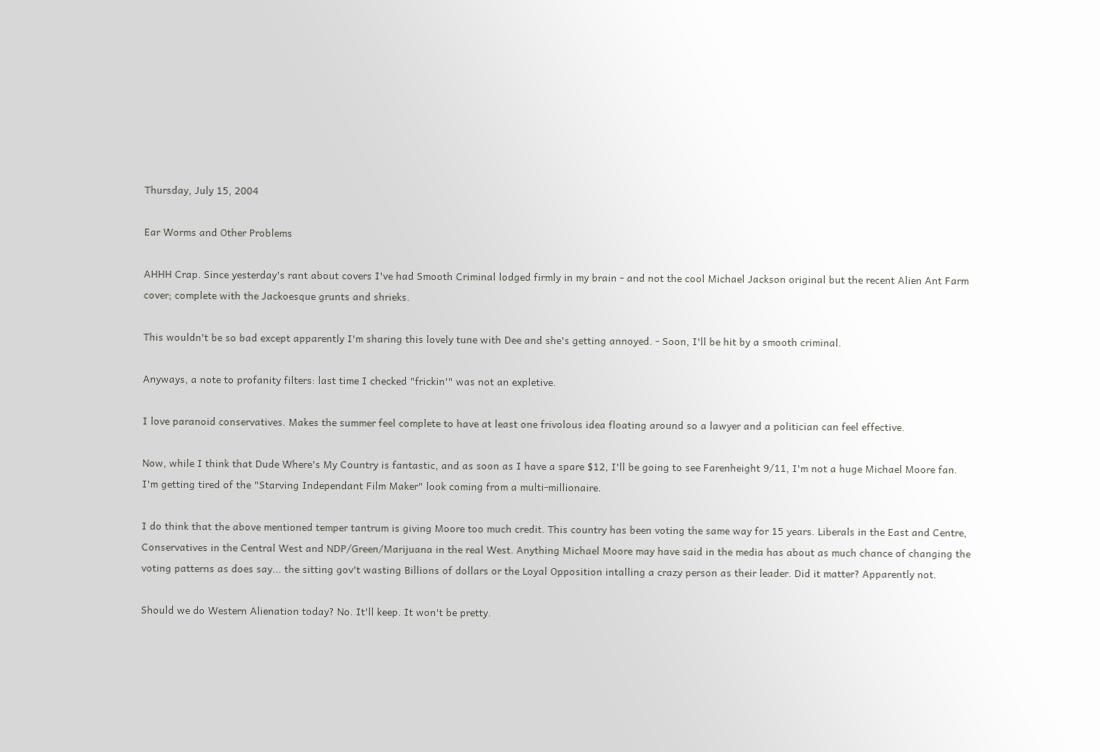Thursday, July 15, 2004

Ear Worms and Other Problems

AHHH Crap. Since yesterday's rant about covers I've had Smooth Criminal lodged firmly in my brain - and not the cool Michael Jackson original but the recent Alien Ant Farm cover; complete with the Jackoesque grunts and shrieks.

This wouldn't be so bad except apparently I'm sharing this lovely tune with Dee and she's getting annoyed. - Soon, I'll be hit by a smooth criminal.

Anyways, a note to profanity filters: last time I checked "frickin'" was not an expletive.

I love paranoid conservatives. Makes the summer feel complete to have at least one frivolous idea floating around so a lawyer and a politician can feel effective.

Now, while I think that Dude Where's My Country is fantastic, and as soon as I have a spare $12, I'll be going to see Farenheight 9/11, I'm not a huge Michael Moore fan. I'm getting tired of the "Starving Independant Film Maker" look coming from a multi-millionaire.

I do think that the above mentioned temper tantrum is giving Moore too much credit. This country has been voting the same way for 15 years. Liberals in the East and Centre, Conservatives in the Central West and NDP/Green/Marijuana in the real West. Anything Michael Moore may have said in the media has about as much chance of changing the voting patterns as does say... the sitting gov't wasting Billions of dollars or the Loyal Opposition intalling a crazy person as their leader. Did it matter? Apparently not.

Should we do Western Alienation today? No. It'll keep. It won't be pretty.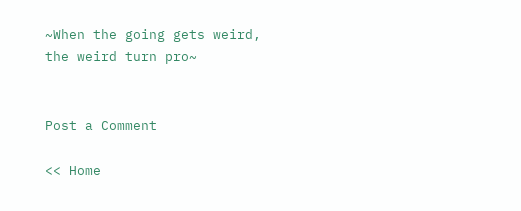~When the going gets weird, the weird turn pro~


Post a Comment

<< Home